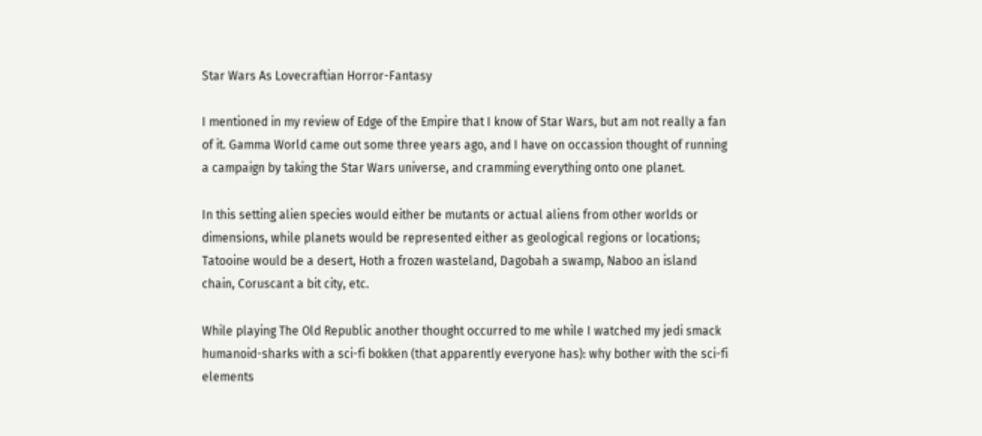Star Wars As Lovecraftian Horror-Fantasy

I mentioned in my review of Edge of the Empire that I know of Star Wars, but am not really a fan of it. Gamma World came out some three years ago, and I have on occassion thought of running a campaign by taking the Star Wars universe, and cramming everything onto one planet.

In this setting alien species would either be mutants or actual aliens from other worlds or dimensions, while planets would be represented either as geological regions or locations; Tatooine would be a desert, Hoth a frozen wasteland, Dagobah a swamp, Naboo an island chain, Coruscant a bit city, etc.

While playing The Old Republic another thought occurred to me while I watched my jedi smack humanoid-sharks with a sci-fi bokken (that apparently everyone has): why bother with the sci-fi elements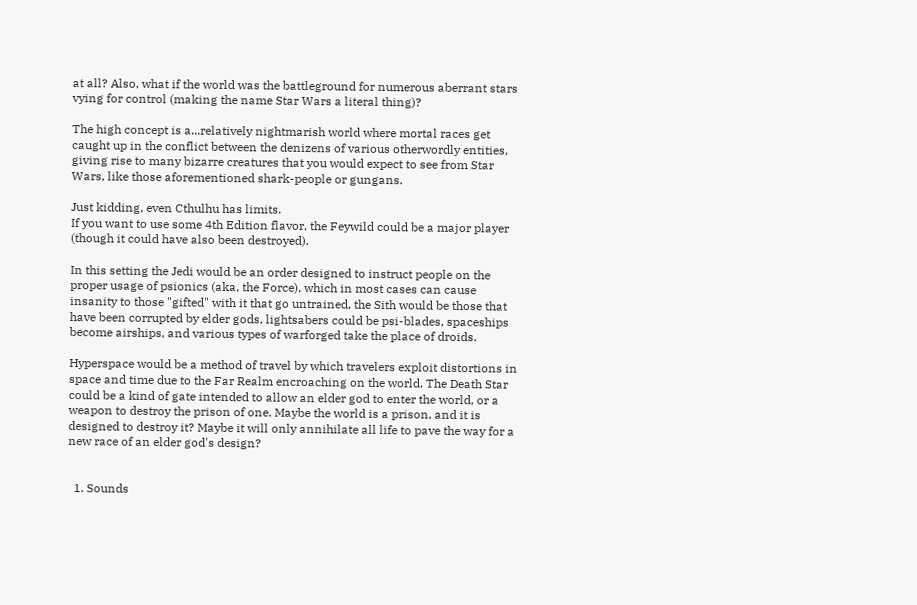at all? Also, what if the world was the battleground for numerous aberrant stars vying for control (making the name Star Wars a literal thing)?

The high concept is a...relatively nightmarish world where mortal races get caught up in the conflict between the denizens of various otherwordly entities, giving rise to many bizarre creatures that you would expect to see from Star Wars, like those aforementioned shark-people or gungans.

Just kidding, even Cthulhu has limits.
If you want to use some 4th Edition flavor, the Feywild could be a major player (though it could have also been destroyed).

In this setting the Jedi would be an order designed to instruct people on the proper usage of psionics (aka, the Force), which in most cases can cause insanity to those "gifted" with it that go untrained, the Sith would be those that have been corrupted by elder gods, lightsabers could be psi-blades, spaceships become airships, and various types of warforged take the place of droids.

Hyperspace would be a method of travel by which travelers exploit distortions in space and time due to the Far Realm encroaching on the world. The Death Star could be a kind of gate intended to allow an elder god to enter the world, or a weapon to destroy the prison of one. Maybe the world is a prison, and it is designed to destroy it? Maybe it will only annihilate all life to pave the way for a new race of an elder god's design?


  1. Sounds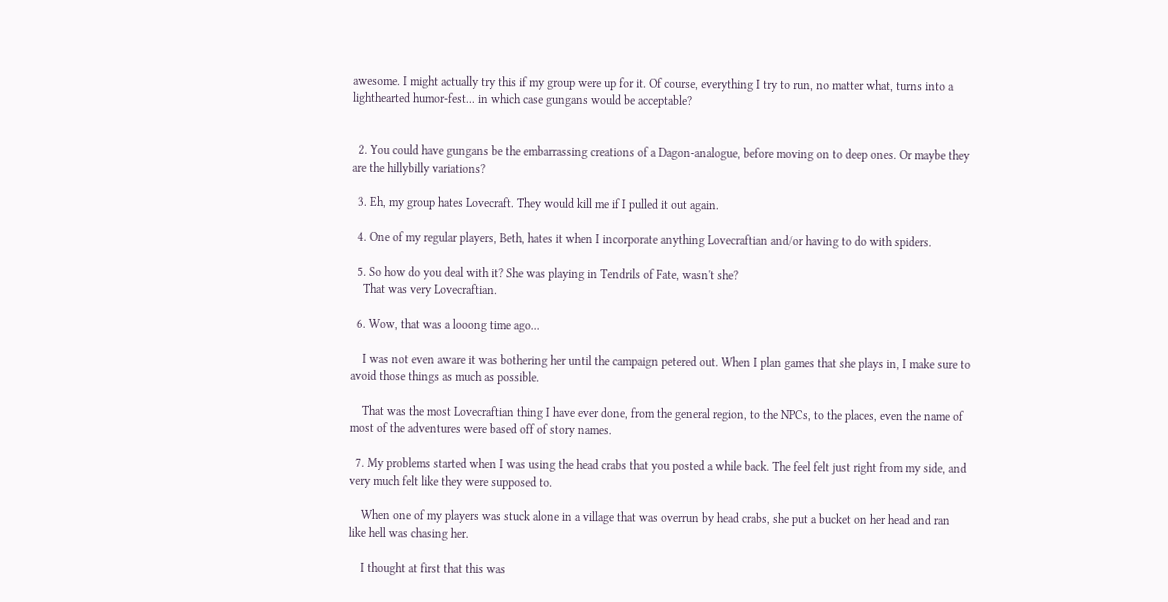awesome. I might actually try this if my group were up for it. Of course, everything I try to run, no matter what, turns into a lighthearted humor-fest... in which case gungans would be acceptable?


  2. You could have gungans be the embarrassing creations of a Dagon-analogue, before moving on to deep ones. Or maybe they are the hillybilly variations?

  3. Eh, my group hates Lovecraft. They would kill me if I pulled it out again.

  4. One of my regular players, Beth, hates it when I incorporate anything Lovecraftian and/or having to do with spiders.

  5. So how do you deal with it? She was playing in Tendrils of Fate, wasn't she?
    That was very Lovecraftian.

  6. Wow, that was a looong time ago...

    I was not even aware it was bothering her until the campaign petered out. When I plan games that she plays in, I make sure to avoid those things as much as possible.

    That was the most Lovecraftian thing I have ever done, from the general region, to the NPCs, to the places, even the name of most of the adventures were based off of story names.

  7. My problems started when I was using the head crabs that you posted a while back. The feel felt just right from my side, and very much felt like they were supposed to.

    When one of my players was stuck alone in a village that was overrun by head crabs, she put a bucket on her head and ran like hell was chasing her.

    I thought at first that this was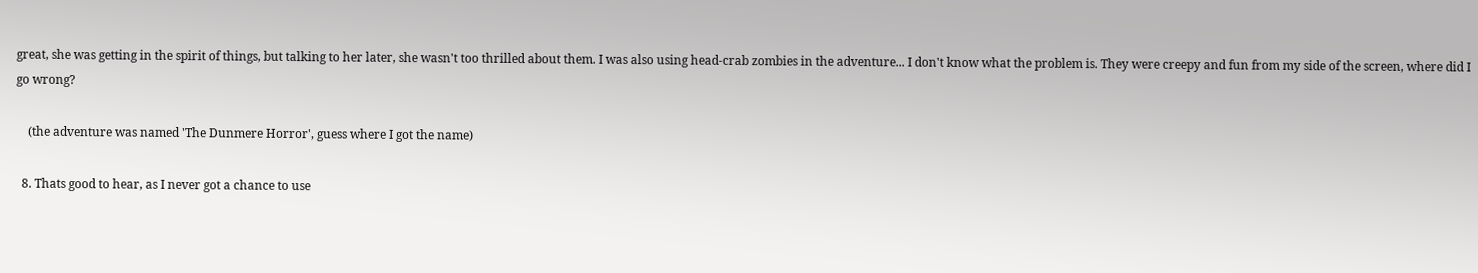great, she was getting in the spirit of things, but talking to her later, she wasn't too thrilled about them. I was also using head-crab zombies in the adventure... I don't know what the problem is. They were creepy and fun from my side of the screen, where did I go wrong?

    (the adventure was named 'The Dunmere Horror', guess where I got the name)

  8. Thats good to hear, as I never got a chance to use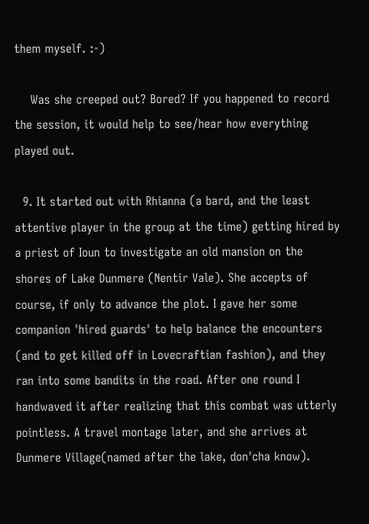them myself. :-)

    Was she creeped out? Bored? If you happened to record the session, it would help to see/hear how everything played out.

  9. It started out with Rhianna (a bard, and the least attentive player in the group at the time) getting hired by a priest of Ioun to investigate an old mansion on the shores of Lake Dunmere (Nentir Vale). She accepts of course, if only to advance the plot. I gave her some companion 'hired guards' to help balance the encounters (and to get killed off in Lovecraftian fashion), and they ran into some bandits in the road. After one round I handwaved it after realizing that this combat was utterly pointless. A travel montage later, and she arrives at Dunmere Village(named after the lake, don'cha know).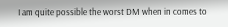I am quite possible the worst DM when in comes to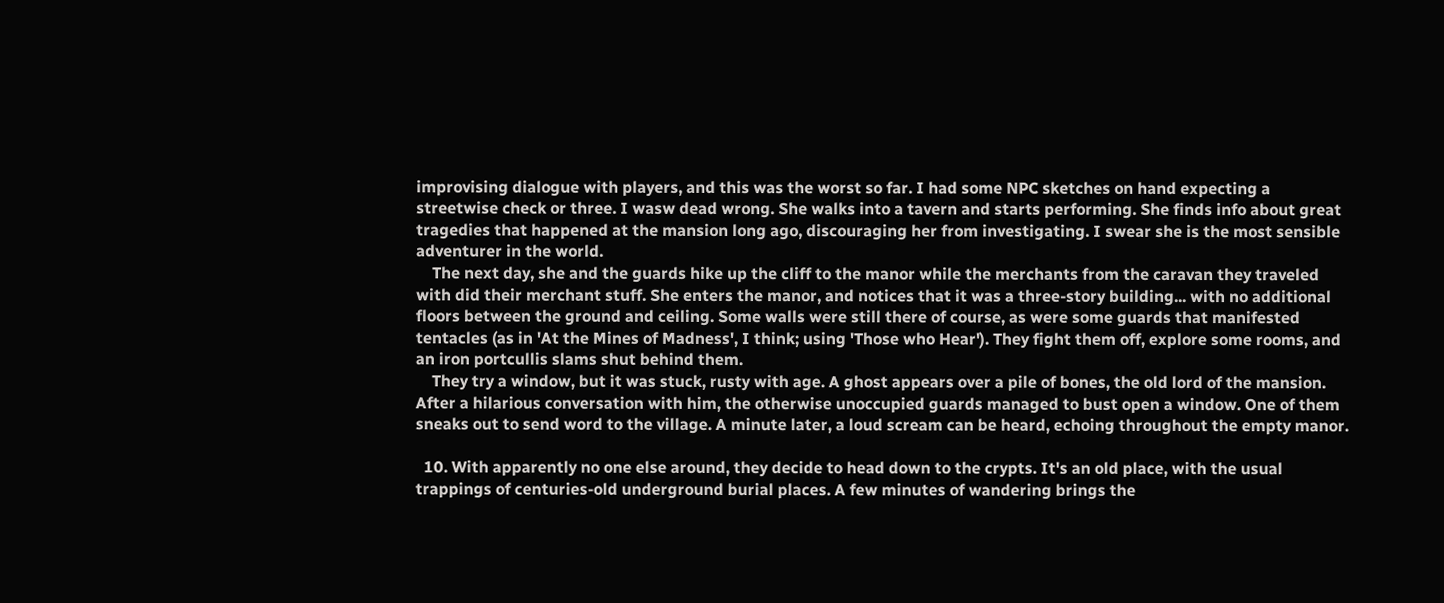improvising dialogue with players, and this was the worst so far. I had some NPC sketches on hand expecting a streetwise check or three. I wasw dead wrong. She walks into a tavern and starts performing. She finds info about great tragedies that happened at the mansion long ago, discouraging her from investigating. I swear she is the most sensible adventurer in the world.
    The next day, she and the guards hike up the cliff to the manor while the merchants from the caravan they traveled with did their merchant stuff. She enters the manor, and notices that it was a three-story building... with no additional floors between the ground and ceiling. Some walls were still there of course, as were some guards that manifested tentacles (as in 'At the Mines of Madness', I think; using 'Those who Hear'). They fight them off, explore some rooms, and an iron portcullis slams shut behind them.
    They try a window, but it was stuck, rusty with age. A ghost appears over a pile of bones, the old lord of the mansion. After a hilarious conversation with him, the otherwise unoccupied guards managed to bust open a window. One of them sneaks out to send word to the village. A minute later, a loud scream can be heard, echoing throughout the empty manor.

  10. With apparently no one else around, they decide to head down to the crypts. It's an old place, with the usual trappings of centuries-old underground burial places. A few minutes of wandering brings the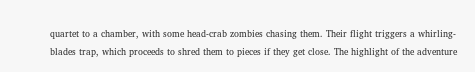quartet to a chamber, with some head-crab zombies chasing them. Their flight triggers a whirling-blades trap, which proceeds to shred them to pieces if they get close. The highlight of the adventure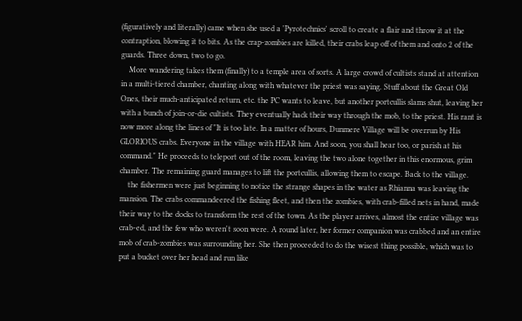(figuratively and literally) came when she used a 'Pyrotechnics' scroll to create a flair and throw it at the contraption, blowing it to bits. As the crap-zombies are killed, their crabs leap off of them and onto 2 of the guards. Three down, two to go.
    More wandering takes them (finally) to a temple area of sorts. A large crowd of cultists stand at attention in a multi-tiered chamber, chanting along with whatever the priest was saying. Stuff about the Great Old Ones, their much-anticipated return, etc. the PC wants to leave, but another portcullis slams shut, leaving her with a bunch of join-or-die cultists. They eventually hack their way through the mob, to the priest. His rant is now more along the lines of "It is too late. In a matter of hours, Dunmere Village will be overrun by His GLORIOUS crabs. Everyone in the village with HEAR him. And soon, you shall hear too, or parish at his command." He proceeds to teleport out of the room, leaving the two alone together in this enormous, grim chamber. The remaining guard manages to lift the portcullis, allowing them to escape. Back to the village.
    the fishermen were just beginning to notice the strange shapes in the water as Rhianna was leaving the mansion. The crabs commandeered the fishing fleet, and then the zombies, with crab-filled nets in hand, made their way to the docks to transform the rest of the town. As the player arrives, almost the entire village was crab-ed, and the few who weren't soon were. A round later, her former companion was crabbed and an entire mob of crab-zombies was surrounding her. She then proceeded to do the wisest thing possible, which was to put a bucket over her head and run like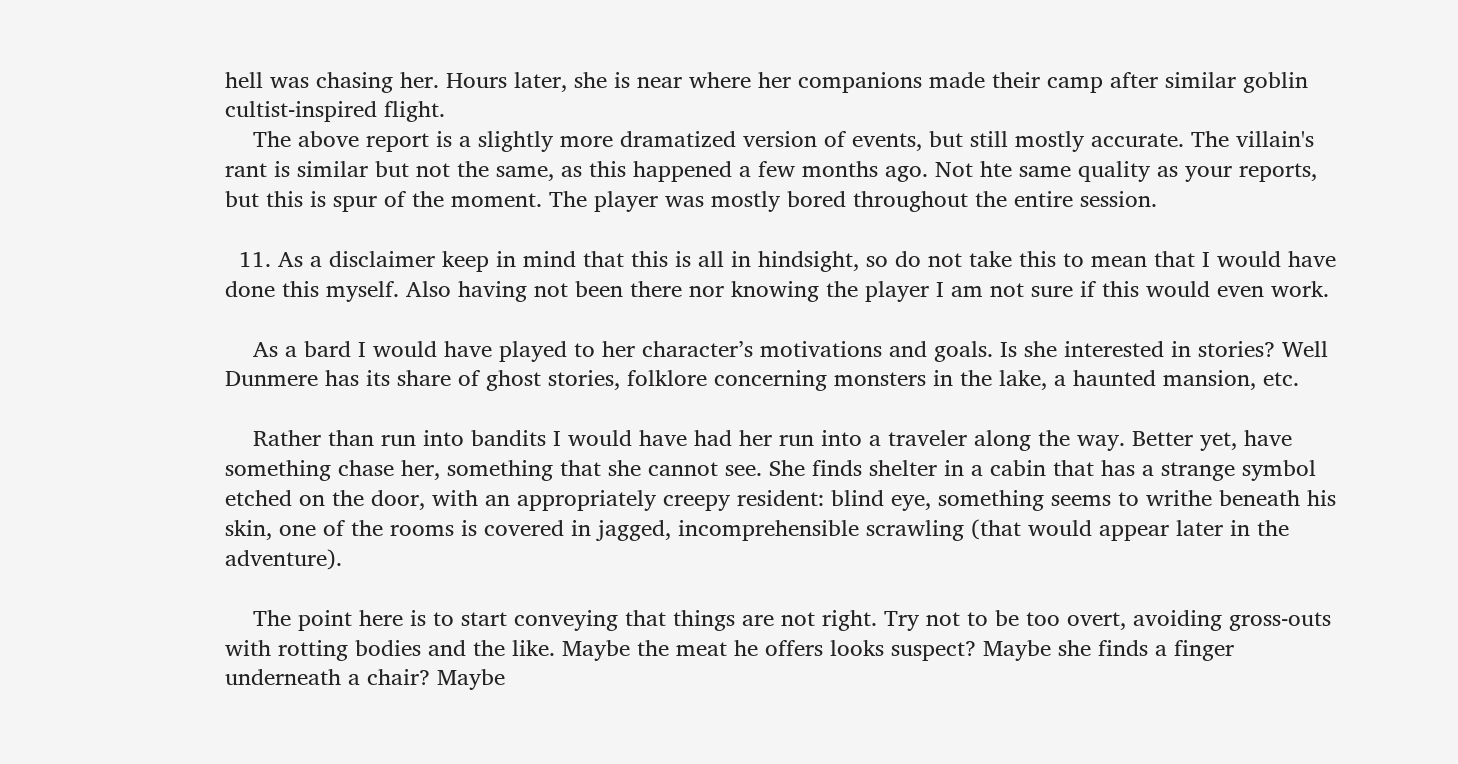hell was chasing her. Hours later, she is near where her companions made their camp after similar goblin cultist-inspired flight.
    The above report is a slightly more dramatized version of events, but still mostly accurate. The villain's rant is similar but not the same, as this happened a few months ago. Not hte same quality as your reports, but this is spur of the moment. The player was mostly bored throughout the entire session.

  11. As a disclaimer keep in mind that this is all in hindsight, so do not take this to mean that I would have done this myself. Also having not been there nor knowing the player I am not sure if this would even work.

    As a bard I would have played to her character’s motivations and goals. Is she interested in stories? Well Dunmere has its share of ghost stories, folklore concerning monsters in the lake, a haunted mansion, etc.

    Rather than run into bandits I would have had her run into a traveler along the way. Better yet, have something chase her, something that she cannot see. She finds shelter in a cabin that has a strange symbol etched on the door, with an appropriately creepy resident: blind eye, something seems to writhe beneath his skin, one of the rooms is covered in jagged, incomprehensible scrawling (that would appear later in the adventure).

    The point here is to start conveying that things are not right. Try not to be too overt, avoiding gross-outs with rotting bodies and the like. Maybe the meat he offers looks suspect? Maybe she finds a finger underneath a chair? Maybe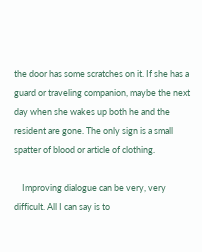the door has some scratches on it. If she has a guard or traveling companion, maybe the next day when she wakes up both he and the resident are gone. The only sign is a small spatter of blood or article of clothing.

    Improving dialogue can be very, very difficult. All I can say is to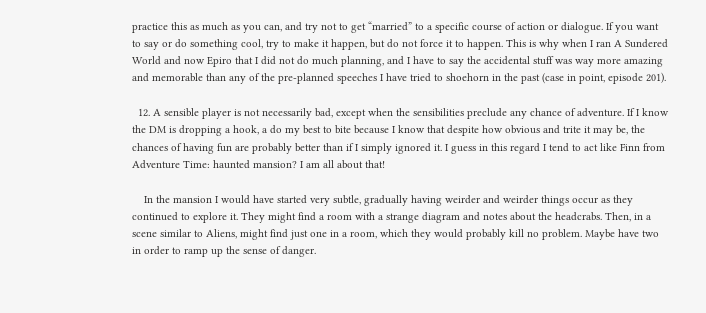practice this as much as you can, and try not to get “married” to a specific course of action or dialogue. If you want to say or do something cool, try to make it happen, but do not force it to happen. This is why when I ran A Sundered World and now Epiro that I did not do much planning, and I have to say the accidental stuff was way more amazing and memorable than any of the pre-planned speeches I have tried to shoehorn in the past (case in point, episode 201).

  12. A sensible player is not necessarily bad, except when the sensibilities preclude any chance of adventure. If I know the DM is dropping a hook, a do my best to bite because I know that despite how obvious and trite it may be, the chances of having fun are probably better than if I simply ignored it. I guess in this regard I tend to act like Finn from Adventure Time: haunted mansion? I am all about that!

    In the mansion I would have started very subtle, gradually having weirder and weirder things occur as they continued to explore it. They might find a room with a strange diagram and notes about the headcrabs. Then, in a scene similar to Aliens, might find just one in a room, which they would probably kill no problem. Maybe have two in order to ramp up the sense of danger.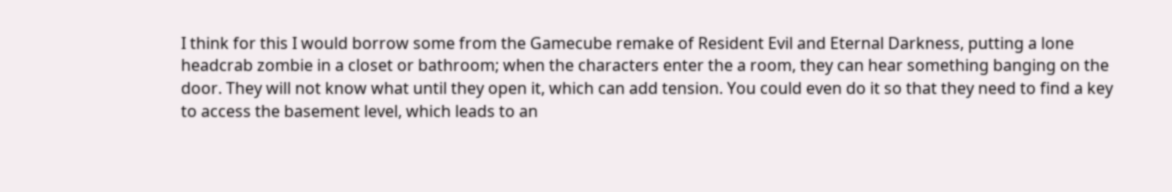I think for this I would borrow some from the Gamecube remake of Resident Evil and Eternal Darkness, putting a lone headcrab zombie in a closet or bathroom; when the characters enter the a room, they can hear something banging on the door. They will not know what until they open it, which can add tension. You could even do it so that they need to find a key to access the basement level, which leads to an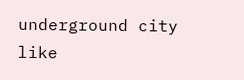underground city like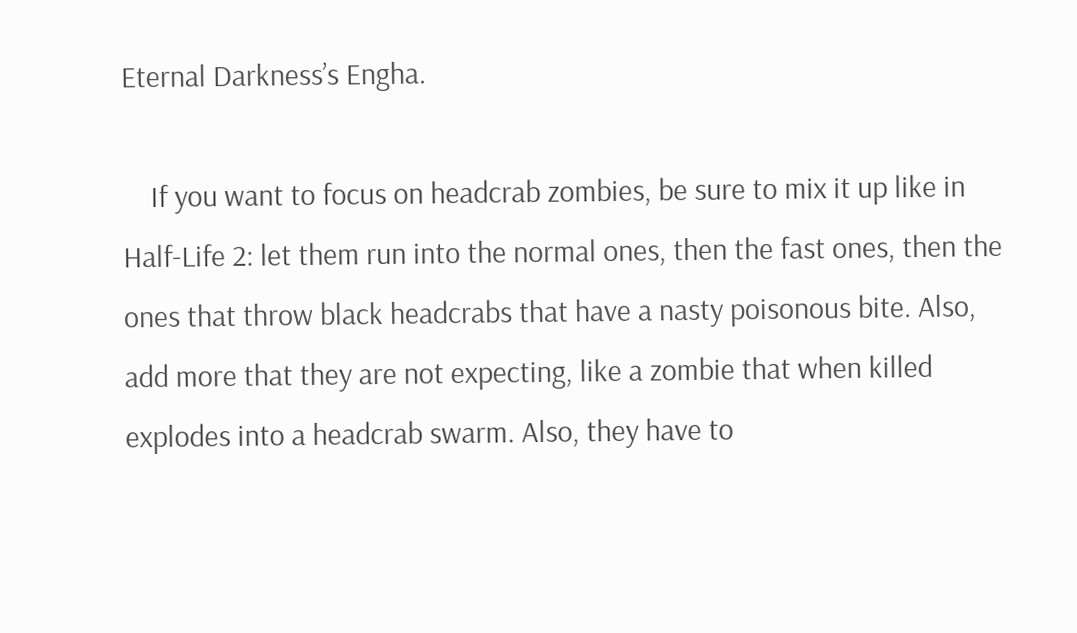Eternal Darkness’s Engha.

    If you want to focus on headcrab zombies, be sure to mix it up like in Half-Life 2: let them run into the normal ones, then the fast ones, then the ones that throw black headcrabs that have a nasty poisonous bite. Also, add more that they are not expecting, like a zombie that when killed explodes into a headcrab swarm. Also, they have to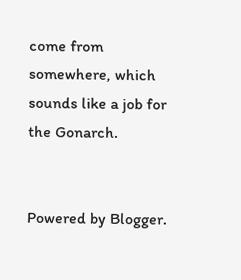come from somewhere, which sounds like a job for the Gonarch.


Powered by Blogger.